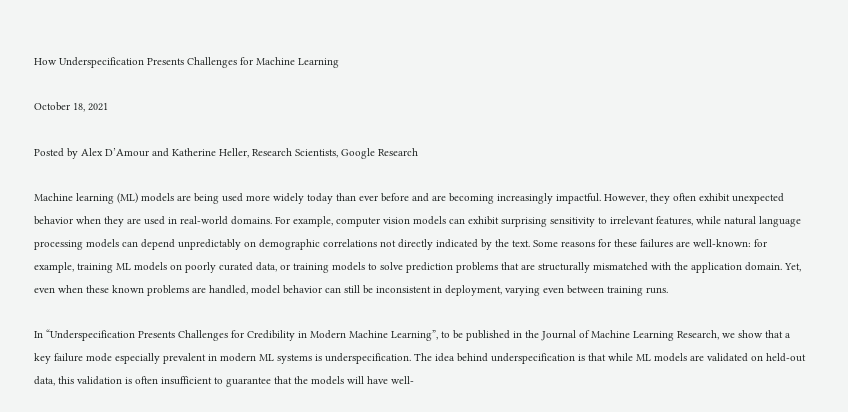How Underspecification Presents Challenges for Machine Learning

October 18, 2021

Posted by Alex D’Amour and Katherine Heller, Research Scientists, Google Research

Machine learning (ML) models are being used more widely today than ever before and are becoming increasingly impactful. However, they often exhibit unexpected behavior when they are used in real-world domains. For example, computer vision models can exhibit surprising sensitivity to irrelevant features, while natural language processing models can depend unpredictably on demographic correlations not directly indicated by the text. Some reasons for these failures are well-known: for example, training ML models on poorly curated data, or training models to solve prediction problems that are structurally mismatched with the application domain. Yet, even when these known problems are handled, model behavior can still be inconsistent in deployment, varying even between training runs.

In “Underspecification Presents Challenges for Credibility in Modern Machine Learning”, to be published in the Journal of Machine Learning Research, we show that a key failure mode especially prevalent in modern ML systems is underspecification. The idea behind underspecification is that while ML models are validated on held-out data, this validation is often insufficient to guarantee that the models will have well-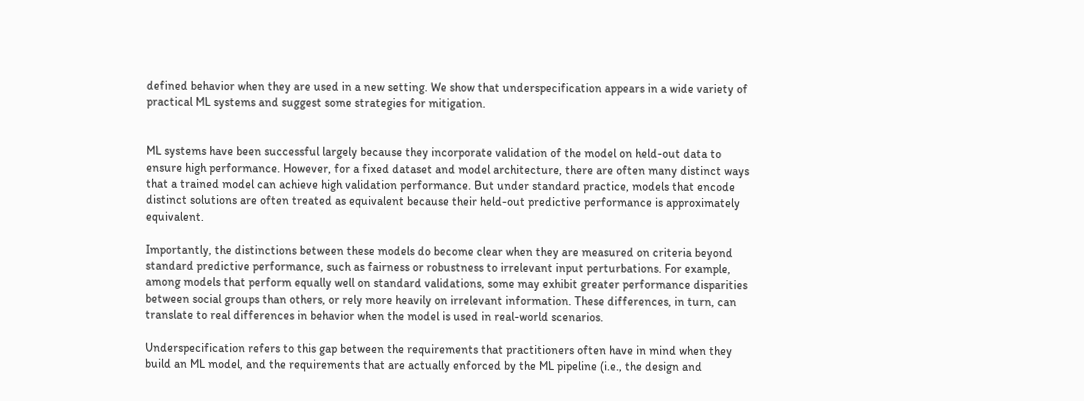defined behavior when they are used in a new setting. We show that underspecification appears in a wide variety of practical ML systems and suggest some strategies for mitigation.


ML systems have been successful largely because they incorporate validation of the model on held-out data to ensure high performance. However, for a fixed dataset and model architecture, there are often many distinct ways that a trained model can achieve high validation performance. But under standard practice, models that encode distinct solutions are often treated as equivalent because their held-out predictive performance is approximately equivalent.

Importantly, the distinctions between these models do become clear when they are measured on criteria beyond standard predictive performance, such as fairness or robustness to irrelevant input perturbations. For example, among models that perform equally well on standard validations, some may exhibit greater performance disparities between social groups than others, or rely more heavily on irrelevant information. These differences, in turn, can translate to real differences in behavior when the model is used in real-world scenarios.

Underspecification refers to this gap between the requirements that practitioners often have in mind when they build an ML model, and the requirements that are actually enforced by the ML pipeline (i.e., the design and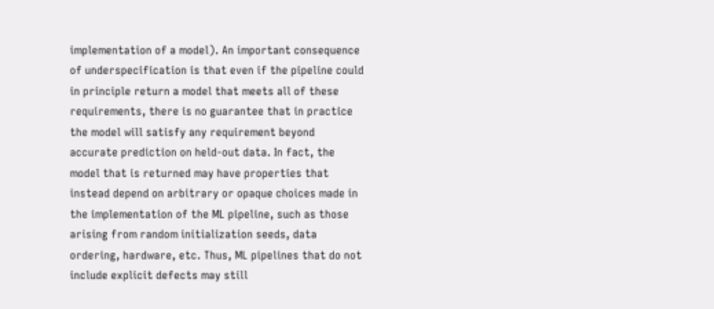implementation of a model). An important consequence of underspecification is that even if the pipeline could in principle return a model that meets all of these requirements, there is no guarantee that in practice the model will satisfy any requirement beyond accurate prediction on held-out data. In fact, the model that is returned may have properties that instead depend on arbitrary or opaque choices made in the implementation of the ML pipeline, such as those arising from random initialization seeds, data ordering, hardware, etc. Thus, ML pipelines that do not include explicit defects may still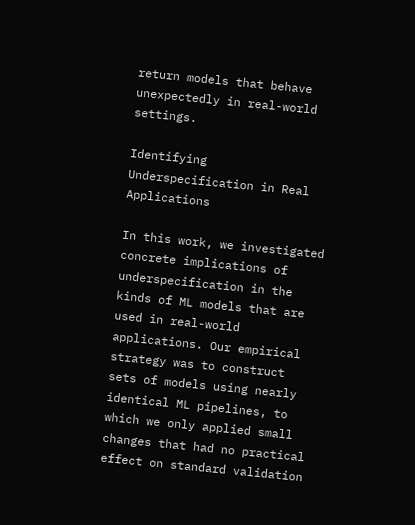return models that behave unexpectedly in real-world settings.

Identifying Underspecification in Real Applications

In this work, we investigated concrete implications of underspecification in the kinds of ML models that are used in real-world applications. Our empirical strategy was to construct sets of models using nearly identical ML pipelines, to which we only applied small changes that had no practical effect on standard validation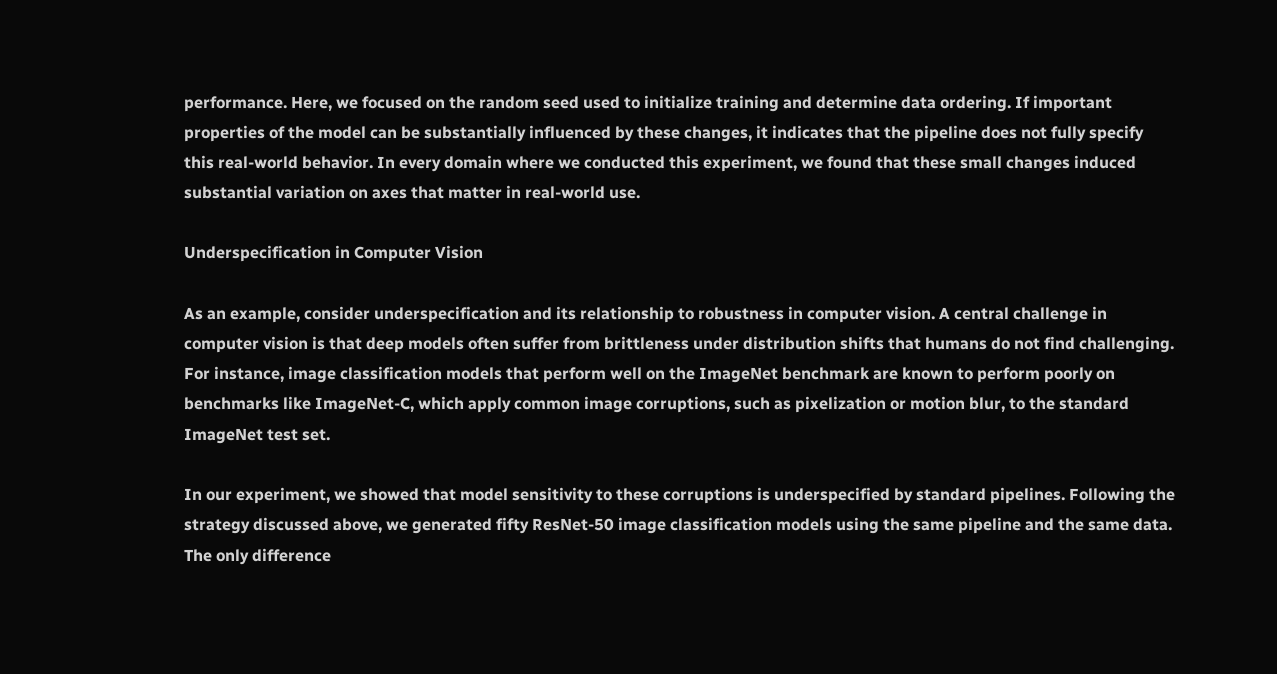performance. Here, we focused on the random seed used to initialize training and determine data ordering. If important properties of the model can be substantially influenced by these changes, it indicates that the pipeline does not fully specify this real-world behavior. In every domain where we conducted this experiment, we found that these small changes induced substantial variation on axes that matter in real-world use.

Underspecification in Computer Vision

As an example, consider underspecification and its relationship to robustness in computer vision. A central challenge in computer vision is that deep models often suffer from brittleness under distribution shifts that humans do not find challenging. For instance, image classification models that perform well on the ImageNet benchmark are known to perform poorly on benchmarks like ImageNet-C, which apply common image corruptions, such as pixelization or motion blur, to the standard ImageNet test set.

In our experiment, we showed that model sensitivity to these corruptions is underspecified by standard pipelines. Following the strategy discussed above, we generated fifty ResNet-50 image classification models using the same pipeline and the same data. The only difference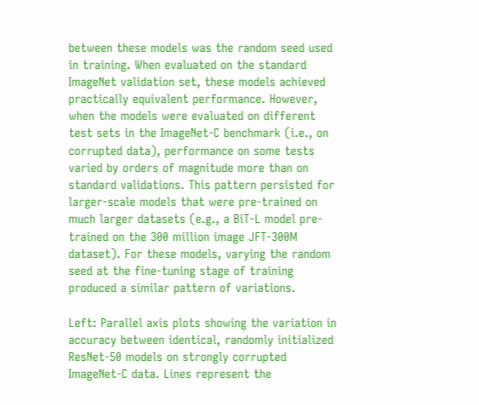between these models was the random seed used in training. When evaluated on the standard ImageNet validation set, these models achieved practically equivalent performance. However, when the models were evaluated on different test sets in the ImageNet-C benchmark (i.e., on corrupted data), performance on some tests varied by orders of magnitude more than on standard validations. This pattern persisted for larger-scale models that were pre-trained on much larger datasets (e.g., a BiT-L model pre-trained on the 300 million image JFT-300M dataset). For these models, varying the random seed at the fine-tuning stage of training produced a similar pattern of variations.

Left: Parallel axis plots showing the variation in accuracy between identical, randomly initialized ResNet-50 models on strongly corrupted ImageNet-C data. Lines represent the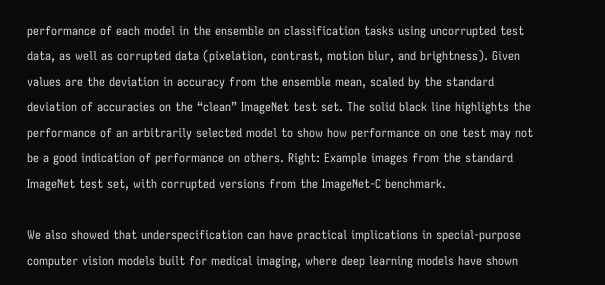performance of each model in the ensemble on classification tasks using uncorrupted test data, as well as corrupted data (pixelation, contrast, motion blur, and brightness). Given values are the deviation in accuracy from the ensemble mean, scaled by the standard deviation of accuracies on the “clean” ImageNet test set. The solid black line highlights the performance of an arbitrarily selected model to show how performance on one test may not be a good indication of performance on others. Right: Example images from the standard ImageNet test set, with corrupted versions from the ImageNet-C benchmark.

We also showed that underspecification can have practical implications in special-purpose computer vision models built for medical imaging, where deep learning models have shown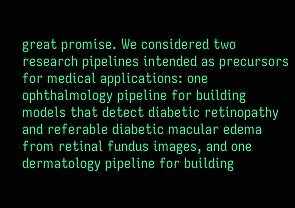great promise. We considered two research pipelines intended as precursors for medical applications: one ophthalmology pipeline for building models that detect diabetic retinopathy and referable diabetic macular edema from retinal fundus images, and one dermatology pipeline for building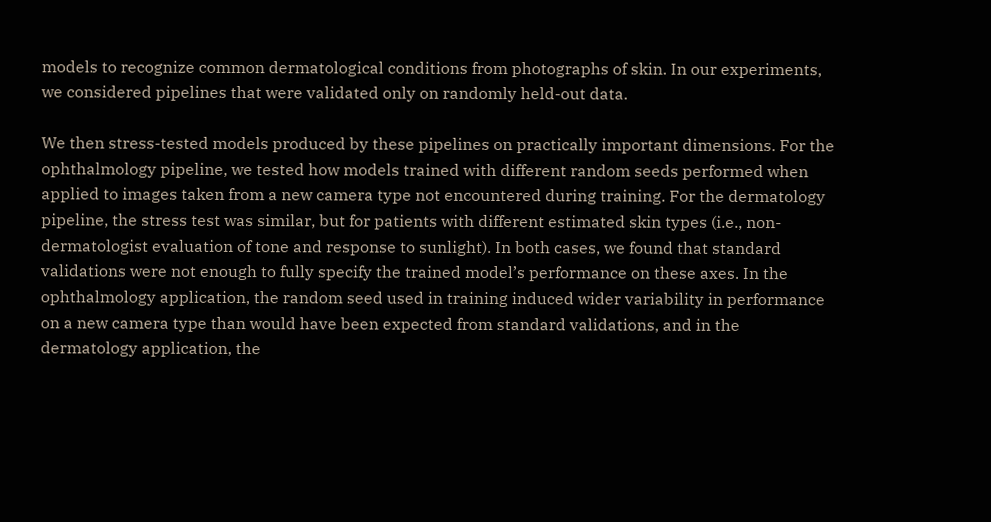models to recognize common dermatological conditions from photographs of skin. In our experiments, we considered pipelines that were validated only on randomly held-out data.

We then stress-tested models produced by these pipelines on practically important dimensions. For the ophthalmology pipeline, we tested how models trained with different random seeds performed when applied to images taken from a new camera type not encountered during training. For the dermatology pipeline, the stress test was similar, but for patients with different estimated skin types (i.e., non-dermatologist evaluation of tone and response to sunlight). In both cases, we found that standard validations were not enough to fully specify the trained model’s performance on these axes. In the ophthalmology application, the random seed used in training induced wider variability in performance on a new camera type than would have been expected from standard validations, and in the dermatology application, the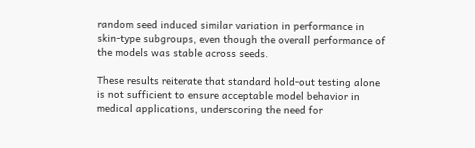random seed induced similar variation in performance in skin-type subgroups, even though the overall performance of the models was stable across seeds.

These results reiterate that standard hold-out testing alone is not sufficient to ensure acceptable model behavior in medical applications, underscoring the need for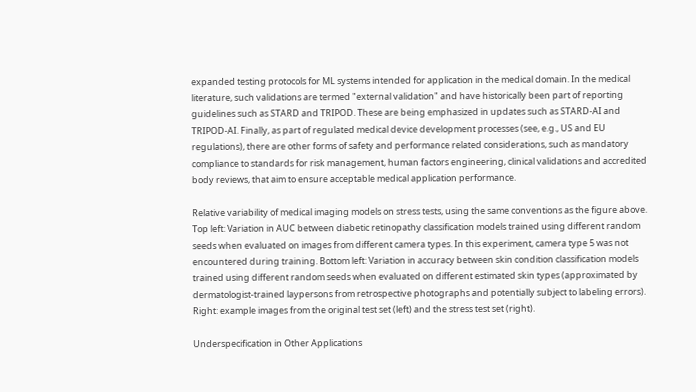expanded testing protocols for ML systems intended for application in the medical domain. In the medical literature, such validations are termed "external validation" and have historically been part of reporting guidelines such as STARD and TRIPOD. These are being emphasized in updates such as STARD-AI and TRIPOD-AI. Finally, as part of regulated medical device development processes (see, e.g., US and EU regulations), there are other forms of safety and performance related considerations, such as mandatory compliance to standards for risk management, human factors engineering, clinical validations and accredited body reviews, that aim to ensure acceptable medical application performance.

Relative variability of medical imaging models on stress tests, using the same conventions as the figure above. Top left: Variation in AUC between diabetic retinopathy classification models trained using different random seeds when evaluated on images from different camera types. In this experiment, camera type 5 was not encountered during training. Bottom left: Variation in accuracy between skin condition classification models trained using different random seeds when evaluated on different estimated skin types (approximated by dermatologist-trained laypersons from retrospective photographs and potentially subject to labeling errors). Right: example images from the original test set (left) and the stress test set (right).

Underspecification in Other Applications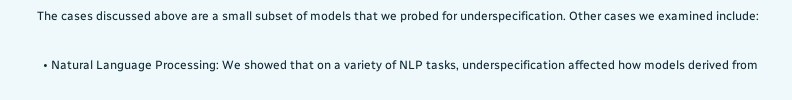The cases discussed above are a small subset of models that we probed for underspecification. Other cases we examined include:

  • Natural Language Processing: We showed that on a variety of NLP tasks, underspecification affected how models derived from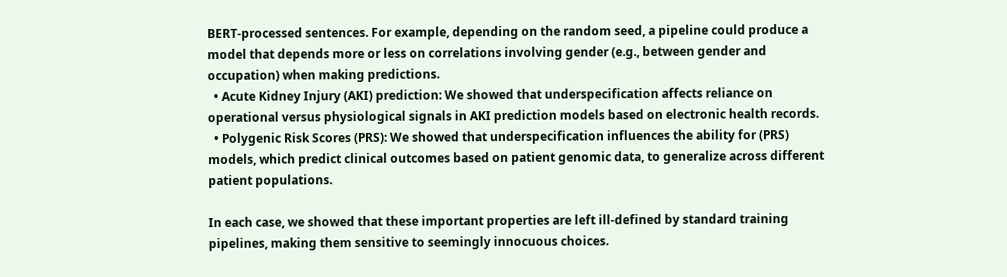BERT-processed sentences. For example, depending on the random seed, a pipeline could produce a model that depends more or less on correlations involving gender (e.g., between gender and occupation) when making predictions.
  • Acute Kidney Injury (AKI) prediction: We showed that underspecification affects reliance on operational versus physiological signals in AKI prediction models based on electronic health records.
  • Polygenic Risk Scores (PRS): We showed that underspecification influences the ability for (PRS) models, which predict clinical outcomes based on patient genomic data, to generalize across different patient populations.

In each case, we showed that these important properties are left ill-defined by standard training pipelines, making them sensitive to seemingly innocuous choices.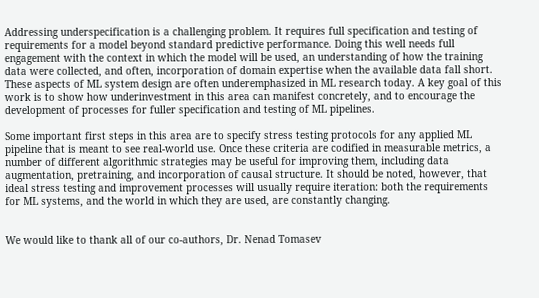Addressing underspecification is a challenging problem. It requires full specification and testing of requirements for a model beyond standard predictive performance. Doing this well needs full engagement with the context in which the model will be used, an understanding of how the training data were collected, and often, incorporation of domain expertise when the available data fall short. These aspects of ML system design are often underemphasized in ML research today. A key goal of this work is to show how underinvestment in this area can manifest concretely, and to encourage the development of processes for fuller specification and testing of ML pipelines.

Some important first steps in this area are to specify stress testing protocols for any applied ML pipeline that is meant to see real-world use. Once these criteria are codified in measurable metrics, a number of different algorithmic strategies may be useful for improving them, including data augmentation, pretraining, and incorporation of causal structure. It should be noted, however, that ideal stress testing and improvement processes will usually require iteration: both the requirements for ML systems, and the world in which they are used, are constantly changing.


We would like to thank all of our co-authors, Dr. Nenad Tomasev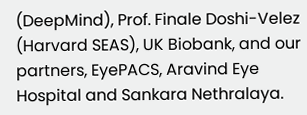(DeepMind), Prof. Finale Doshi-Velez (Harvard SEAS), UK Biobank, and our partners, EyePACS, Aravind Eye Hospital and Sankara Nethralaya.